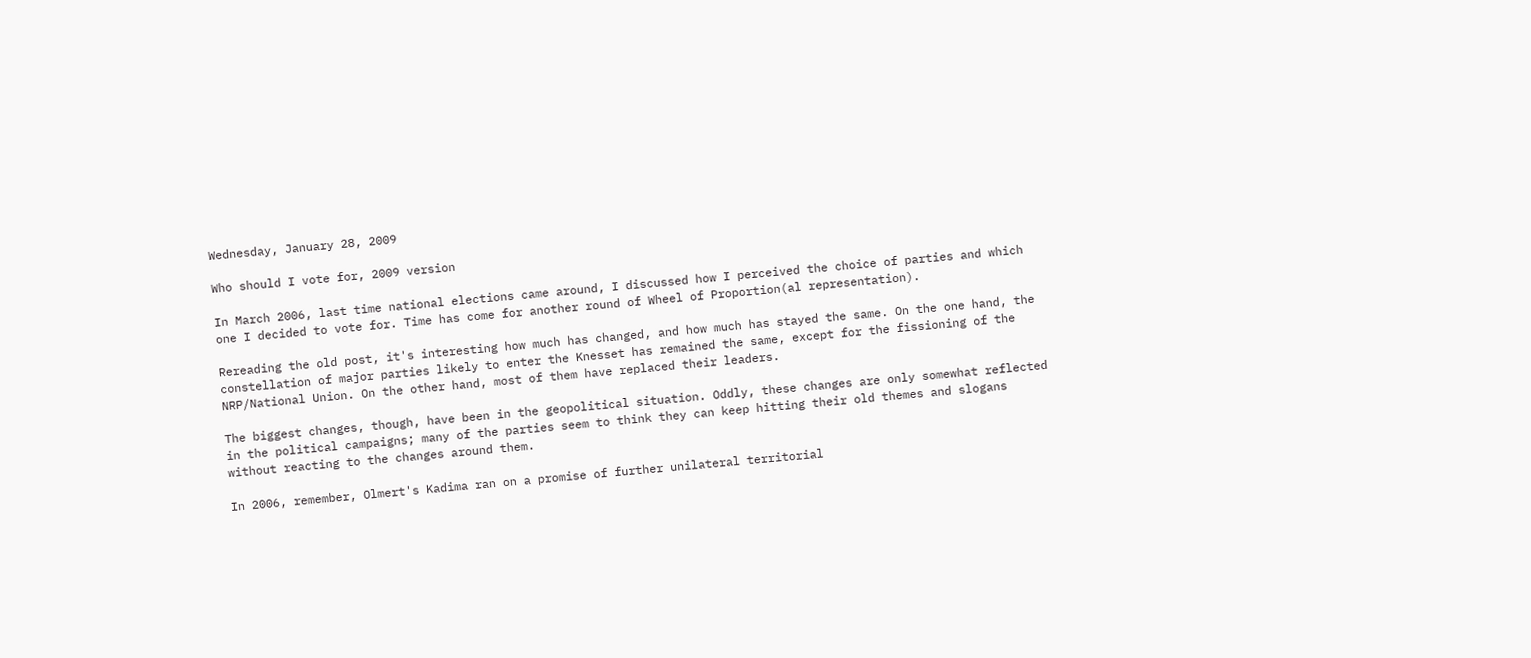Wednesday, January 28, 2009

Who should I vote for, 2009 version

In March 2006, last time national elections came around, I discussed how I perceived the choice of parties and which one I decided to vote for. Time has come for another round of Wheel of Proportion(al representation).

Rereading the old post, it's interesting how much has changed, and how much has stayed the same. On the one hand, the constellation of major parties likely to enter the Knesset has remained the same, except for the fissioning of the NRP/National Union. On the other hand, most of them have replaced their leaders.

The biggest changes, though, have been in the geopolitical situation. Oddly, these changes are only somewhat reflected in the political campaigns; many of the parties seem to think they can keep hitting their old themes and slogans without reacting to the changes around them.

In 2006, remember, Olmert's Kadima ran on a promise of further unilateral territorial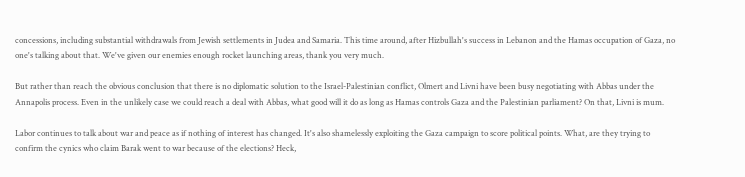concessions, including substantial withdrawals from Jewish settlements in Judea and Samaria. This time around, after Hizbullah's success in Lebanon and the Hamas occupation of Gaza, no one's talking about that. We've given our enemies enough rocket launching areas, thank you very much.

But rather than reach the obvious conclusion that there is no diplomatic solution to the Israel-Palestinian conflict, Olmert and Livni have been busy negotiating with Abbas under the Annapolis process. Even in the unlikely case we could reach a deal with Abbas, what good will it do as long as Hamas controls Gaza and the Palestinian parliament? On that, Livni is mum.

Labor continues to talk about war and peace as if nothing of interest has changed. It's also shamelessly exploiting the Gaza campaign to score political points. What, are they trying to confirm the cynics who claim Barak went to war because of the elections? Heck,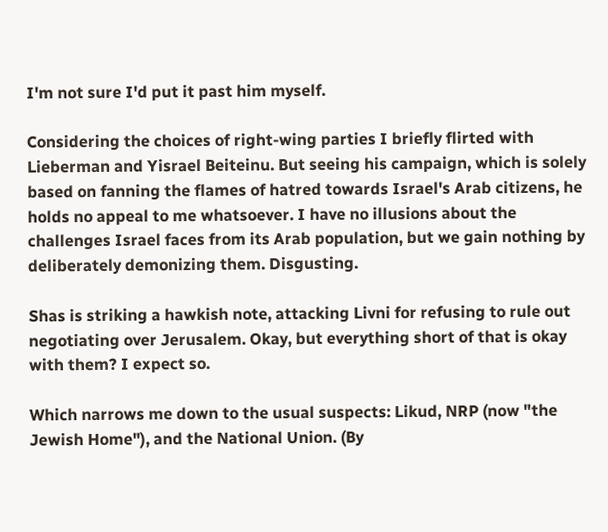I'm not sure I'd put it past him myself.

Considering the choices of right-wing parties I briefly flirted with Lieberman and Yisrael Beiteinu. But seeing his campaign, which is solely based on fanning the flames of hatred towards Israel's Arab citizens, he holds no appeal to me whatsoever. I have no illusions about the challenges Israel faces from its Arab population, but we gain nothing by deliberately demonizing them. Disgusting.

Shas is striking a hawkish note, attacking Livni for refusing to rule out negotiating over Jerusalem. Okay, but everything short of that is okay with them? I expect so.

Which narrows me down to the usual suspects: Likud, NRP (now "the Jewish Home"), and the National Union. (By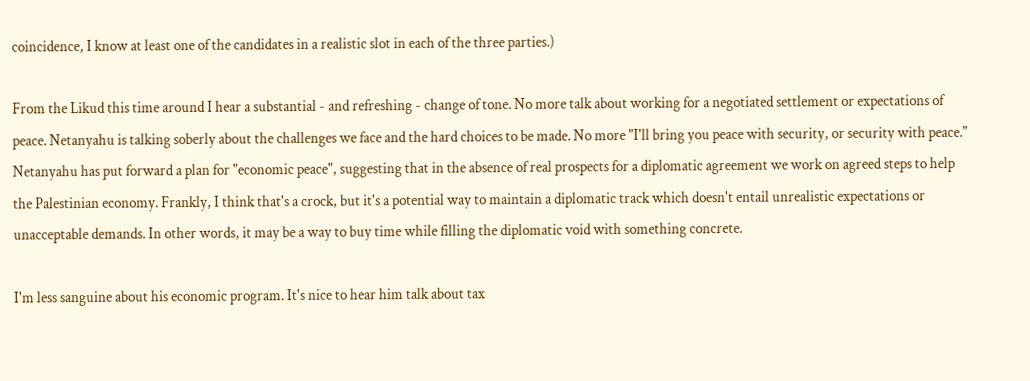coincidence, I know at least one of the candidates in a realistic slot in each of the three parties.)

From the Likud this time around I hear a substantial - and refreshing - change of tone. No more talk about working for a negotiated settlement or expectations of peace. Netanyahu is talking soberly about the challenges we face and the hard choices to be made. No more "I'll bring you peace with security, or security with peace." Netanyahu has put forward a plan for "economic peace", suggesting that in the absence of real prospects for a diplomatic agreement we work on agreed steps to help the Palestinian economy. Frankly, I think that's a crock, but it's a potential way to maintain a diplomatic track which doesn't entail unrealistic expectations or unacceptable demands. In other words, it may be a way to buy time while filling the diplomatic void with something concrete.

I'm less sanguine about his economic program. It's nice to hear him talk about tax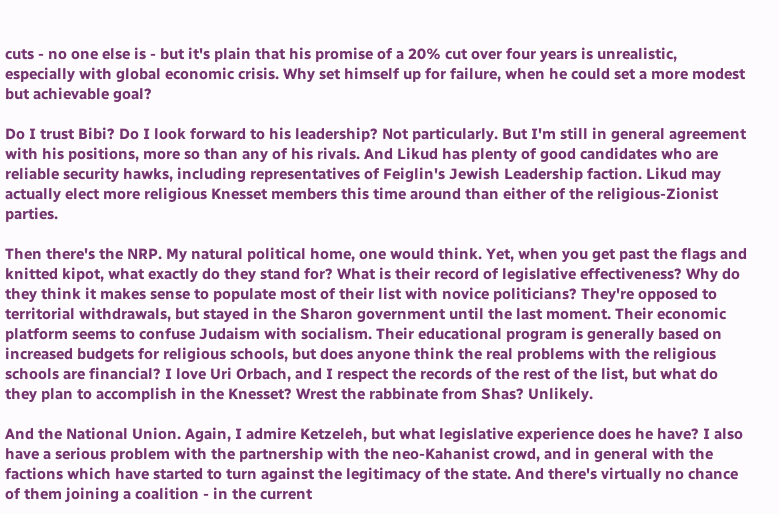cuts - no one else is - but it's plain that his promise of a 20% cut over four years is unrealistic, especially with global economic crisis. Why set himself up for failure, when he could set a more modest but achievable goal?

Do I trust Bibi? Do I look forward to his leadership? Not particularly. But I'm still in general agreement with his positions, more so than any of his rivals. And Likud has plenty of good candidates who are reliable security hawks, including representatives of Feiglin's Jewish Leadership faction. Likud may actually elect more religious Knesset members this time around than either of the religious-Zionist parties.

Then there's the NRP. My natural political home, one would think. Yet, when you get past the flags and knitted kipot, what exactly do they stand for? What is their record of legislative effectiveness? Why do they think it makes sense to populate most of their list with novice politicians? They're opposed to territorial withdrawals, but stayed in the Sharon government until the last moment. Their economic platform seems to confuse Judaism with socialism. Their educational program is generally based on increased budgets for religious schools, but does anyone think the real problems with the religious schools are financial? I love Uri Orbach, and I respect the records of the rest of the list, but what do they plan to accomplish in the Knesset? Wrest the rabbinate from Shas? Unlikely.

And the National Union. Again, I admire Ketzeleh, but what legislative experience does he have? I also have a serious problem with the partnership with the neo-Kahanist crowd, and in general with the factions which have started to turn against the legitimacy of the state. And there's virtually no chance of them joining a coalition - in the current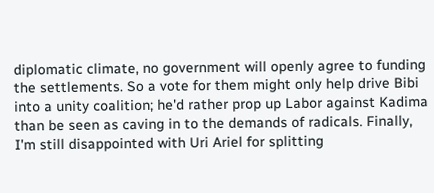diplomatic climate, no government will openly agree to funding the settlements. So a vote for them might only help drive Bibi into a unity coalition; he'd rather prop up Labor against Kadima than be seen as caving in to the demands of radicals. Finally, I'm still disappointed with Uri Ariel for splitting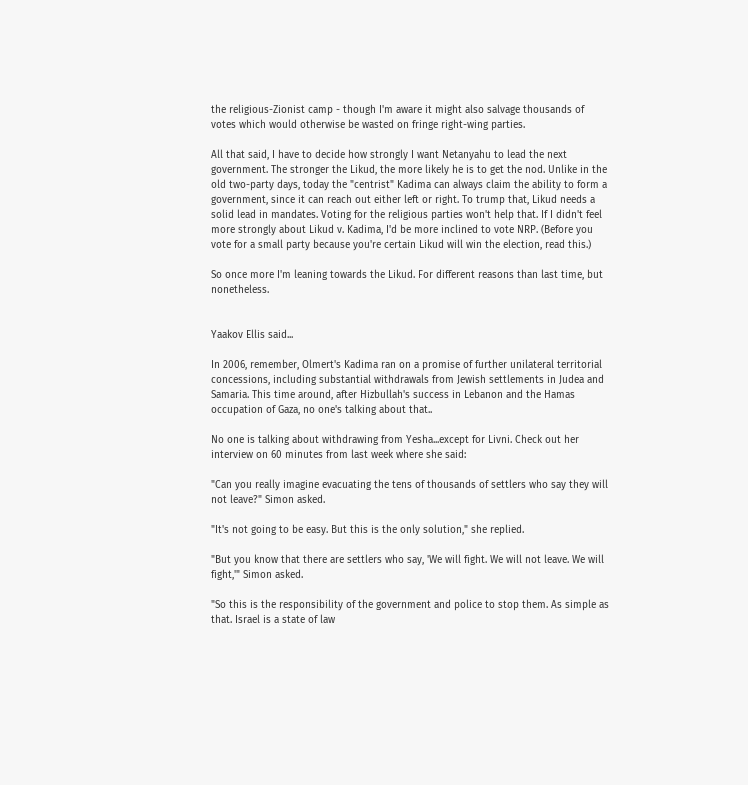the religious-Zionist camp - though I'm aware it might also salvage thousands of votes which would otherwise be wasted on fringe right-wing parties.

All that said, I have to decide how strongly I want Netanyahu to lead the next government. The stronger the Likud, the more likely he is to get the nod. Unlike in the old two-party days, today the "centrist" Kadima can always claim the ability to form a government, since it can reach out either left or right. To trump that, Likud needs a solid lead in mandates. Voting for the religious parties won't help that. If I didn't feel more strongly about Likud v. Kadima, I'd be more inclined to vote NRP. (Before you vote for a small party because you're certain Likud will win the election, read this.)

So once more I'm leaning towards the Likud. For different reasons than last time, but nonetheless.


Yaakov Ellis said...

In 2006, remember, Olmert's Kadima ran on a promise of further unilateral territorial concessions, including substantial withdrawals from Jewish settlements in Judea and Samaria. This time around, after Hizbullah's success in Lebanon and the Hamas occupation of Gaza, no one's talking about that..

No one is talking about withdrawing from Yesha...except for Livni. Check out her interview on 60 minutes from last week where she said:

"Can you really imagine evacuating the tens of thousands of settlers who say they will not leave?" Simon asked.

"It's not going to be easy. But this is the only solution," she replied.

"But you know that there are settlers who say, 'We will fight. We will not leave. We will fight,'" Simon asked.

"So this is the responsibility of the government and police to stop them. As simple as that. Israel is a state of law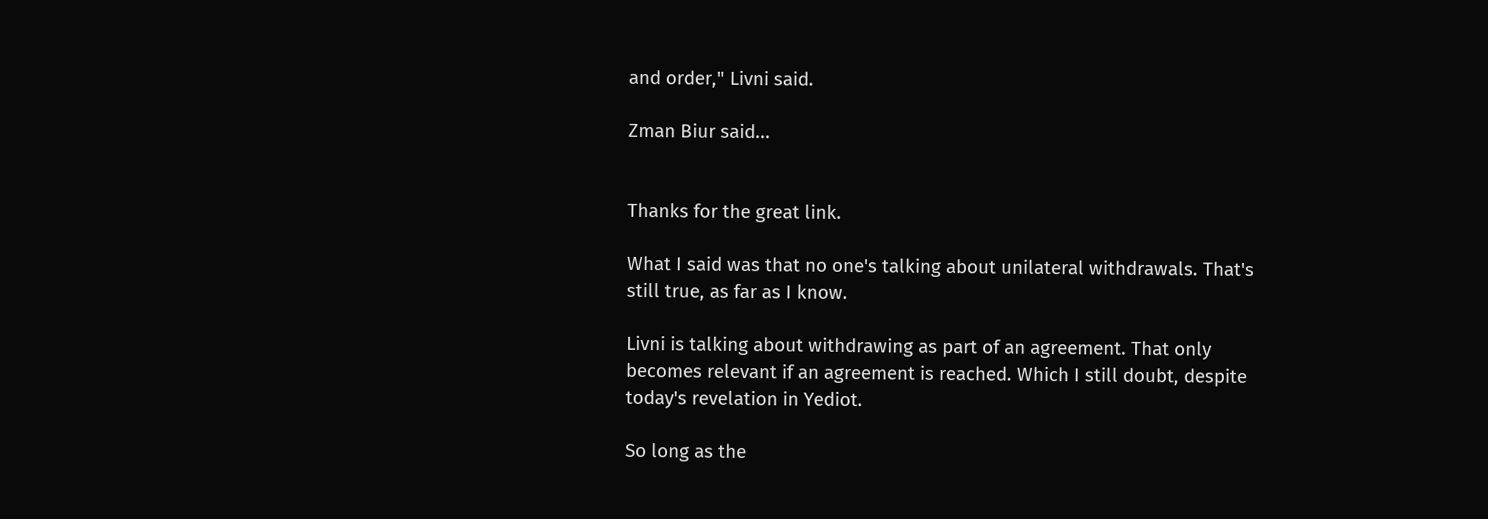and order," Livni said.

Zman Biur said...


Thanks for the great link.

What I said was that no one's talking about unilateral withdrawals. That's still true, as far as I know.

Livni is talking about withdrawing as part of an agreement. That only becomes relevant if an agreement is reached. Which I still doubt, despite today's revelation in Yediot.

So long as the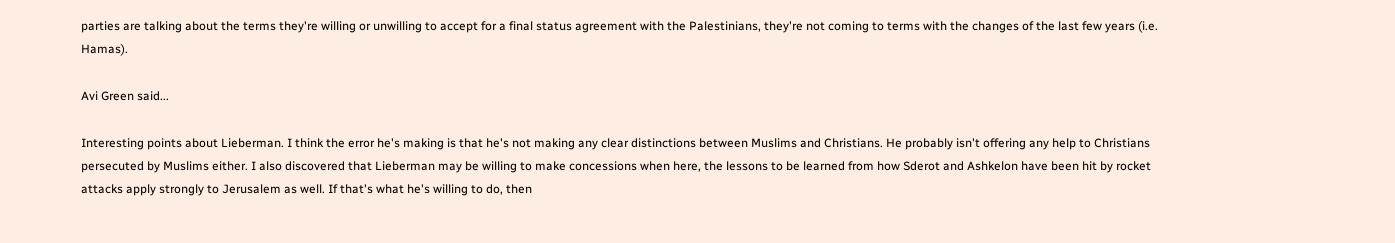parties are talking about the terms they're willing or unwilling to accept for a final status agreement with the Palestinians, they're not coming to terms with the changes of the last few years (i.e. Hamas).

Avi Green said...

Interesting points about Lieberman. I think the error he's making is that he's not making any clear distinctions between Muslims and Christians. He probably isn't offering any help to Christians persecuted by Muslims either. I also discovered that Lieberman may be willing to make concessions when here, the lessons to be learned from how Sderot and Ashkelon have been hit by rocket attacks apply strongly to Jerusalem as well. If that's what he's willing to do, then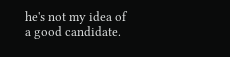he's not my idea of a good candidate.